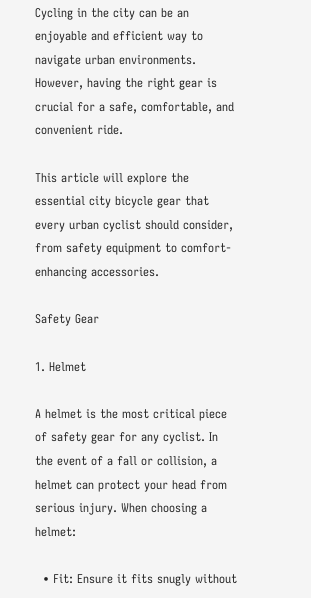Cycling in the city can be an enjoyable and efficient way to navigate urban environments. However, having the right gear is crucial for a safe, comfortable, and convenient ride.

This article will explore the essential city bicycle gear that every urban cyclist should consider, from safety equipment to comfort-enhancing accessories.

Safety Gear

1. Helmet

A helmet is the most critical piece of safety gear for any cyclist. In the event of a fall or collision, a helmet can protect your head from serious injury. When choosing a helmet:

  • Fit: Ensure it fits snugly without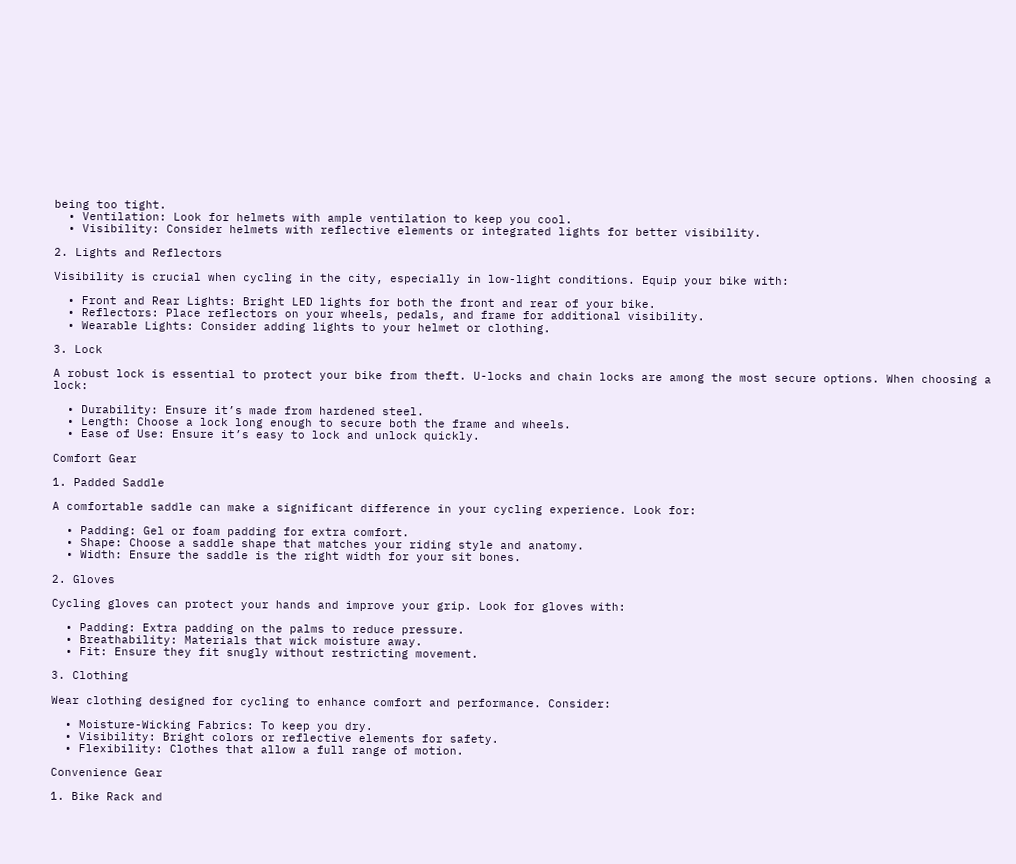being too tight.
  • Ventilation: Look for helmets with ample ventilation to keep you cool.
  • Visibility: Consider helmets with reflective elements or integrated lights for better visibility.

2. Lights and Reflectors

Visibility is crucial when cycling in the city, especially in low-light conditions. Equip your bike with:

  • Front and Rear Lights: Bright LED lights for both the front and rear of your bike.
  • Reflectors: Place reflectors on your wheels, pedals, and frame for additional visibility.
  • Wearable Lights: Consider adding lights to your helmet or clothing.

3. Lock

A robust lock is essential to protect your bike from theft. U-locks and chain locks are among the most secure options. When choosing a lock:

  • Durability: Ensure it’s made from hardened steel.
  • Length: Choose a lock long enough to secure both the frame and wheels.
  • Ease of Use: Ensure it’s easy to lock and unlock quickly.

Comfort Gear

1. Padded Saddle

A comfortable saddle can make a significant difference in your cycling experience. Look for:

  • Padding: Gel or foam padding for extra comfort.
  • Shape: Choose a saddle shape that matches your riding style and anatomy.
  • Width: Ensure the saddle is the right width for your sit bones.

2. Gloves

Cycling gloves can protect your hands and improve your grip. Look for gloves with:

  • Padding: Extra padding on the palms to reduce pressure.
  • Breathability: Materials that wick moisture away.
  • Fit: Ensure they fit snugly without restricting movement.

3. Clothing

Wear clothing designed for cycling to enhance comfort and performance. Consider:

  • Moisture-Wicking Fabrics: To keep you dry.
  • Visibility: Bright colors or reflective elements for safety.
  • Flexibility: Clothes that allow a full range of motion.

Convenience Gear

1. Bike Rack and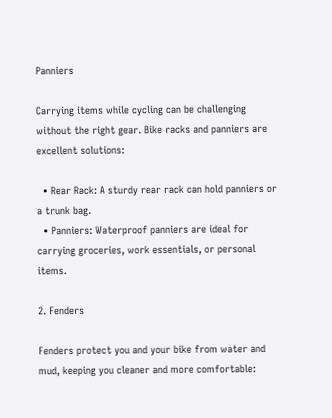Panniers

Carrying items while cycling can be challenging without the right gear. Bike racks and panniers are excellent solutions:

  • Rear Rack: A sturdy rear rack can hold panniers or a trunk bag.
  • Panniers: Waterproof panniers are ideal for carrying groceries, work essentials, or personal items.

2. Fenders

Fenders protect you and your bike from water and mud, keeping you cleaner and more comfortable: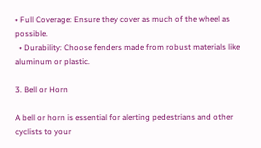• Full Coverage: Ensure they cover as much of the wheel as possible.
  • Durability: Choose fenders made from robust materials like aluminum or plastic.

3. Bell or Horn

A bell or horn is essential for alerting pedestrians and other cyclists to your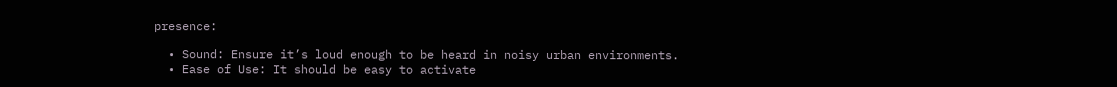presence:

  • Sound: Ensure it’s loud enough to be heard in noisy urban environments.
  • Ease of Use: It should be easy to activate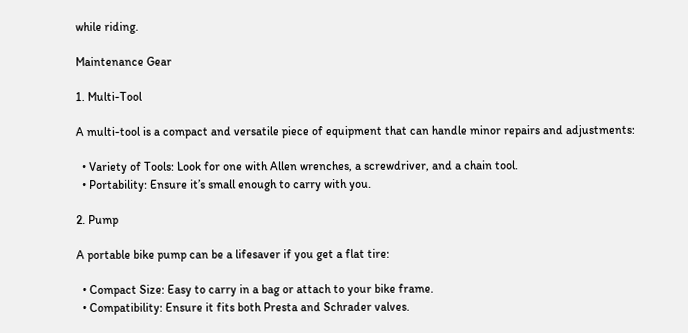while riding.

Maintenance Gear

1. Multi-Tool

A multi-tool is a compact and versatile piece of equipment that can handle minor repairs and adjustments:

  • Variety of Tools: Look for one with Allen wrenches, a screwdriver, and a chain tool.
  • Portability: Ensure it’s small enough to carry with you.

2. Pump

A portable bike pump can be a lifesaver if you get a flat tire:

  • Compact Size: Easy to carry in a bag or attach to your bike frame.
  • Compatibility: Ensure it fits both Presta and Schrader valves.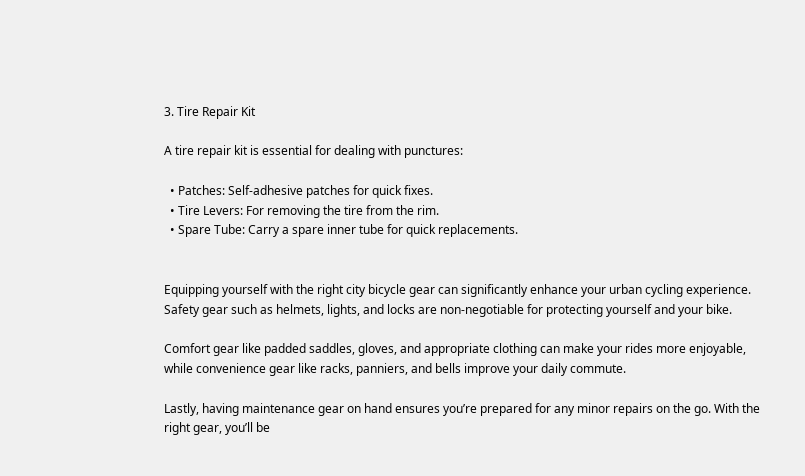3. Tire Repair Kit

A tire repair kit is essential for dealing with punctures:

  • Patches: Self-adhesive patches for quick fixes.
  • Tire Levers: For removing the tire from the rim.
  • Spare Tube: Carry a spare inner tube for quick replacements.


Equipping yourself with the right city bicycle gear can significantly enhance your urban cycling experience. Safety gear such as helmets, lights, and locks are non-negotiable for protecting yourself and your bike.

Comfort gear like padded saddles, gloves, and appropriate clothing can make your rides more enjoyable, while convenience gear like racks, panniers, and bells improve your daily commute.

Lastly, having maintenance gear on hand ensures you’re prepared for any minor repairs on the go. With the right gear, you’ll be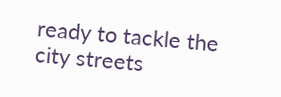ready to tackle the city streets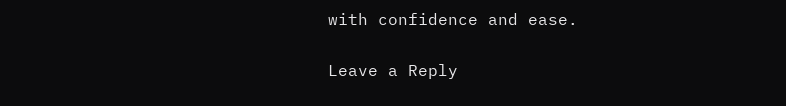with confidence and ease.

Leave a Reply